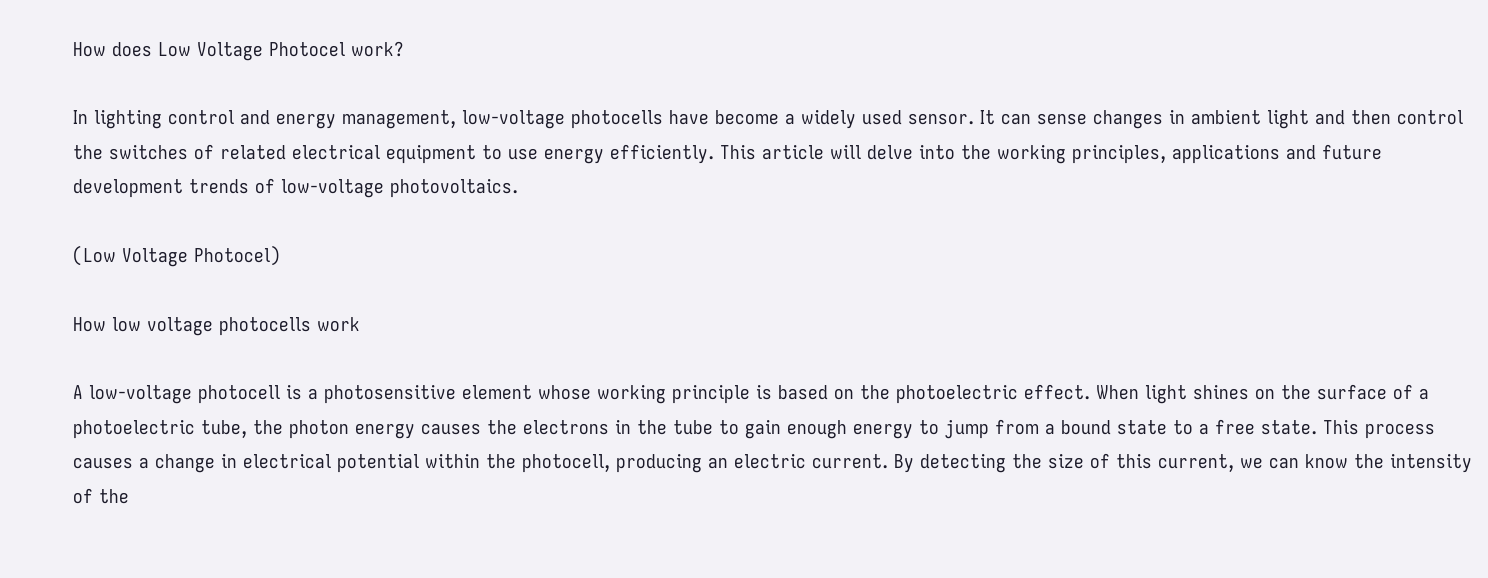How does Low Voltage Photocel work?

In lighting control and energy management, low-voltage photocells have become a widely used sensor. It can sense changes in ambient light and then control the switches of related electrical equipment to use energy efficiently. This article will delve into the working principles, applications and future development trends of low-voltage photovoltaics.

(Low Voltage Photocel)

How low voltage photocells work

A low-voltage photocell is a photosensitive element whose working principle is based on the photoelectric effect. When light shines on the surface of a photoelectric tube, the photon energy causes the electrons in the tube to gain enough energy to jump from a bound state to a free state. This process causes a change in electrical potential within the photocell, producing an electric current. By detecting the size of this current, we can know the intensity of the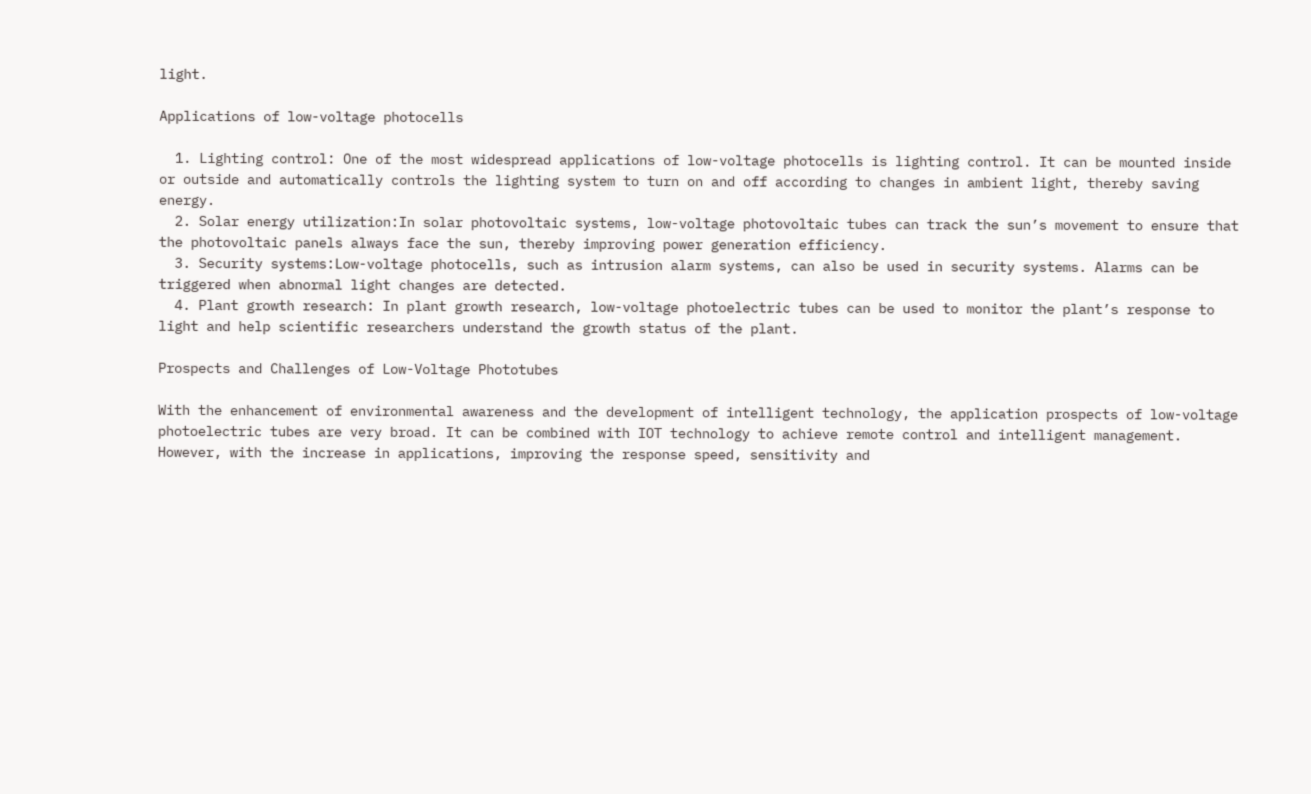light.

Applications of low-voltage photocells

  1. Lighting control: One of the most widespread applications of low-voltage photocells is lighting control. It can be mounted inside or outside and automatically controls the lighting system to turn on and off according to changes in ambient light, thereby saving energy.
  2. Solar energy utilization:In solar photovoltaic systems, low-voltage photovoltaic tubes can track the sun’s movement to ensure that the photovoltaic panels always face the sun, thereby improving power generation efficiency.
  3. Security systems:Low-voltage photocells, such as intrusion alarm systems, can also be used in security systems. Alarms can be triggered when abnormal light changes are detected.
  4. Plant growth research: In plant growth research, low-voltage photoelectric tubes can be used to monitor the plant’s response to light and help scientific researchers understand the growth status of the plant.

Prospects and Challenges of Low-Voltage Phototubes

With the enhancement of environmental awareness and the development of intelligent technology, the application prospects of low-voltage photoelectric tubes are very broad. It can be combined with IOT technology to achieve remote control and intelligent management. However, with the increase in applications, improving the response speed, sensitivity and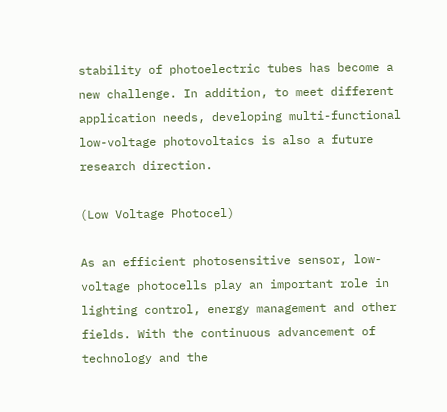stability of photoelectric tubes has become a new challenge. In addition, to meet different application needs, developing multi-functional low-voltage photovoltaics is also a future research direction.

(Low Voltage Photocel)

As an efficient photosensitive sensor, low-voltage photocells play an important role in lighting control, energy management and other fields. With the continuous advancement of technology and the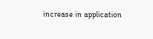increase in application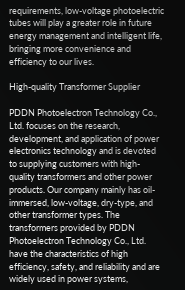requirements, low-voltage photoelectric tubes will play a greater role in future energy management and intelligent life, bringing more convenience and efficiency to our lives.

High-quality Transformer Supplier

PDDN Photoelectron Technology Co., Ltd. focuses on the research, development, and application of power electronics technology and is devoted to supplying customers with high-quality transformers and other power products. Our company mainly has oil-immersed, low-voltage, dry-type, and other transformer types. The transformers provided by PDDN Photoelectron Technology Co., Ltd. have the characteristics of high efficiency, safety, and reliability and are widely used in power systems,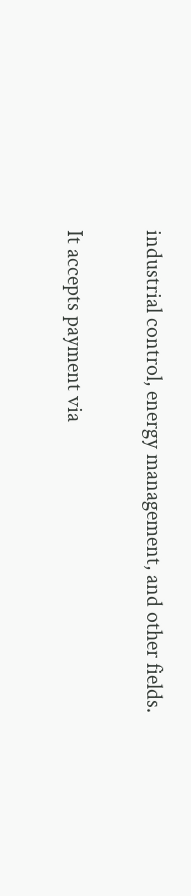industrial control, energy management, and other fields.

It accepts payment via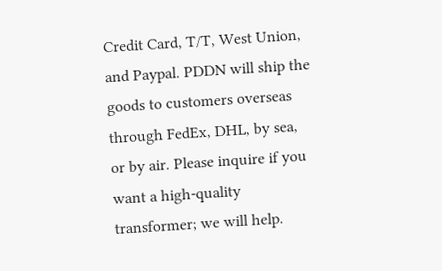Credit Card, T/T, West Union, and Paypal. PDDN will ship the goods to customers overseas through FedEx, DHL, by sea, or by air. Please inquire if you want a high-quality transformer; we will help.